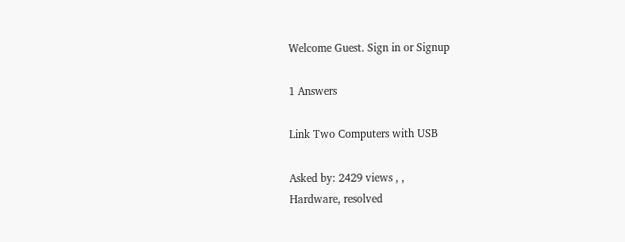Welcome Guest. Sign in or Signup

1 Answers

Link Two Computers with USB

Asked by: 2429 views , ,
Hardware, resolved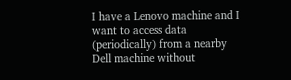I have a Lenovo machine and I want to access data (periodically) from a nearby Dell machine without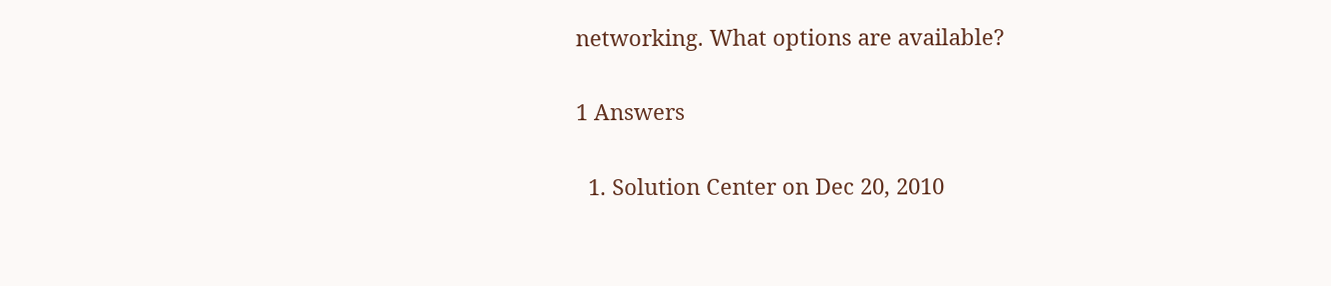networking. What options are available?

1 Answers

  1. Solution Center on Dec 20, 2010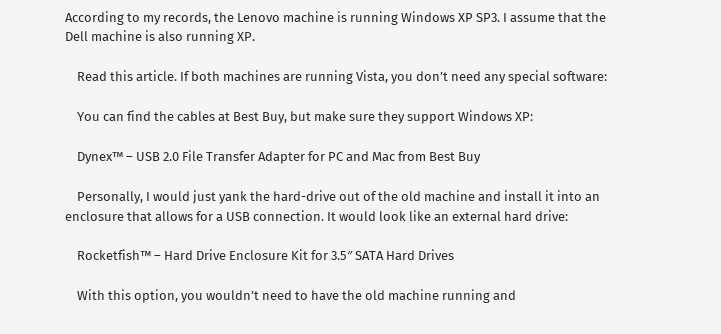According to my records, the Lenovo machine is running Windows XP SP3. I assume that the Dell machine is also running XP.

    Read this article. If both machines are running Vista, you don’t need any special software:

    You can find the cables at Best Buy, but make sure they support Windows XP:

    Dynex™ – USB 2.0 File Transfer Adapter for PC and Mac from Best Buy

    Personally, I would just yank the hard-drive out of the old machine and install it into an enclosure that allows for a USB connection. It would look like an external hard drive:

    Rocketfish™ – Hard Drive Enclosure Kit for 3.5″ SATA Hard Drives

    With this option, you wouldn’t need to have the old machine running and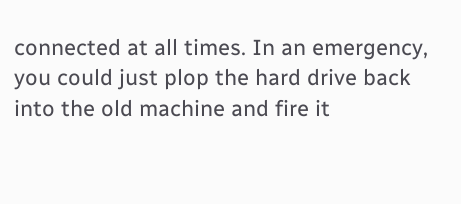connected at all times. In an emergency, you could just plop the hard drive back into the old machine and fire it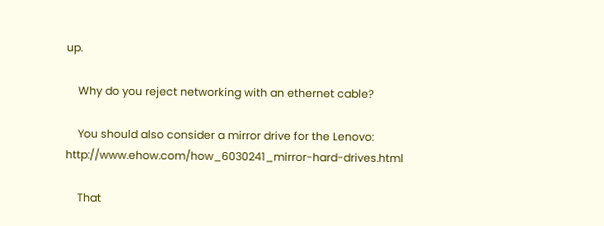up.

    Why do you reject networking with an ethernet cable?

    You should also consider a mirror drive for the Lenovo: http://www.ehow.com/how_6030241_mirror-hard-drives.html

    That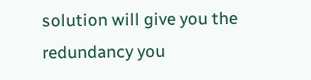solution will give you the redundancy you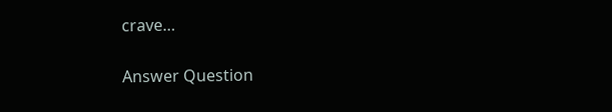crave…

Answer Question